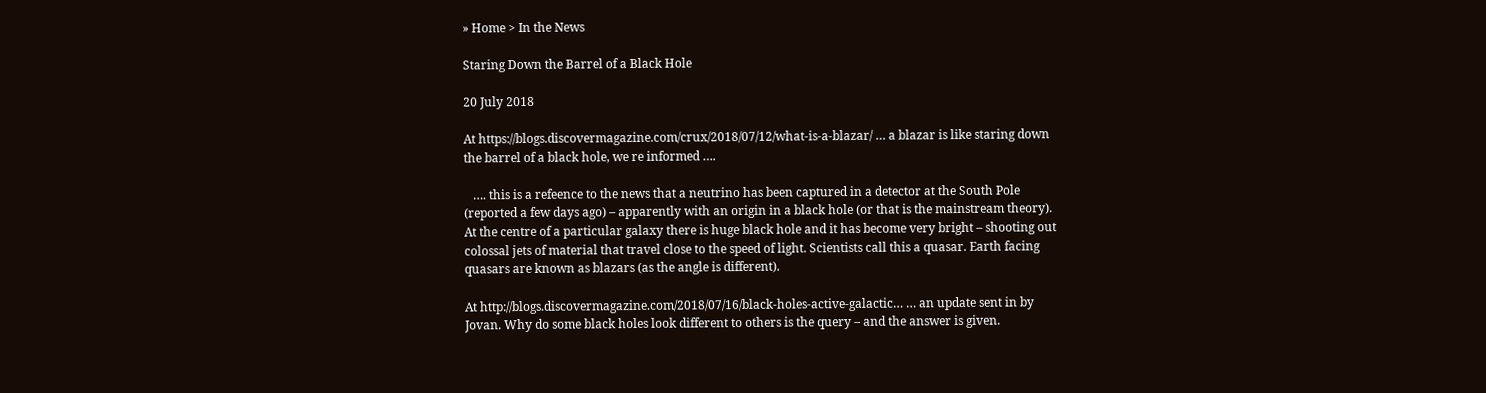» Home > In the News

Staring Down the Barrel of a Black Hole

20 July 2018

At https://blogs.discovermagazine.com/crux/2018/07/12/what-is-a-blazar/ … a blazar is like staring down the barrel of a black hole, we re informed ….

   …. this is a refeence to the news that a neutrino has been captured in a detector at the South Pole (reported a few days ago) – apparently with an origin in a black hole (or that is the mainstream theory). At the centre of a particular galaxy there is huge black hole and it has become very bright – shooting out colossal jets of material that travel close to the speed of light. Scientists call this a quasar. Earth facing quasars are known as blazars (as the angle is different).

At http://blogs.discovermagazine.com/2018/07/16/black-holes-active-galactic… … an update sent in by Jovan. Why do some black holes look different to others is the query – and the answer is given.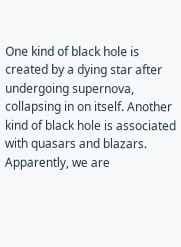One kind of black hole is created by a dying star after undergoing supernova, collapsing in on itself. Another kind of black hole is associated with quasars and blazars. Apparently, we are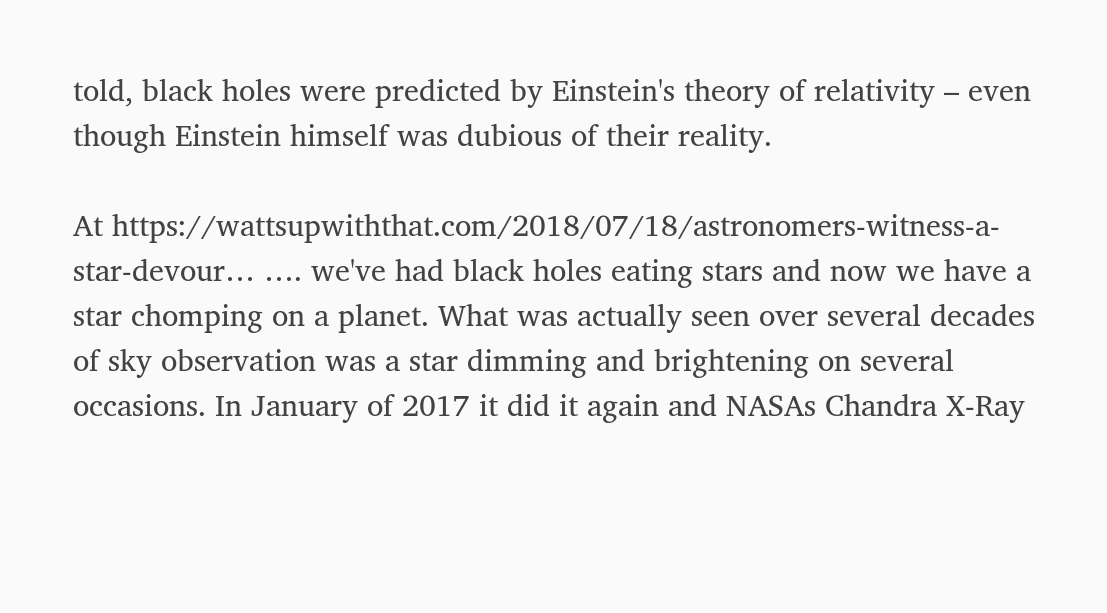told, black holes were predicted by Einstein's theory of relativity – even though Einstein himself was dubious of their reality.

At https://wattsupwiththat.com/2018/07/18/astronomers-witness-a-star-devour… …. we've had black holes eating stars and now we have a star chomping on a planet. What was actually seen over several decades of sky observation was a star dimming and brightening on several occasions. In January of 2017 it did it again and NASAs Chandra X-Ray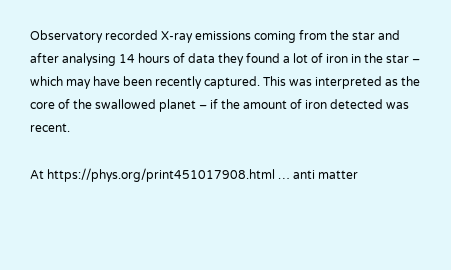Observatory recorded X-ray emissions coming from the star and after analysing 14 hours of data they found a lot of iron in the star – which may have been recently captured. This was interpreted as the core of the swallowed planet – if the amount of iron detected was recent.

At https://phys.org/print451017908.html … anti matter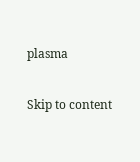plasma

Skip to content